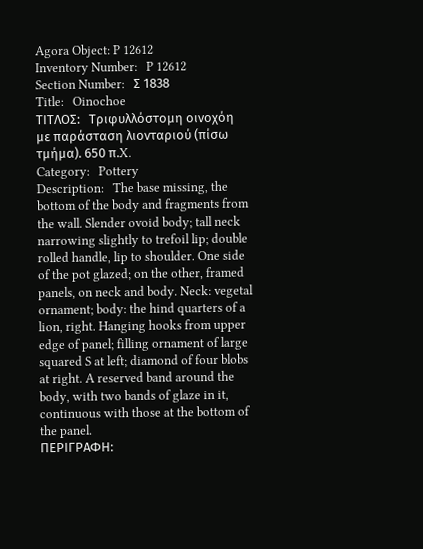Agora Object: P 12612
Inventory Number:   P 12612
Section Number:   Σ 1838
Title:   Oinochoe
ΤΙΤΛΟΣ:   Τριφυλλόστομη οινοχόη με παράσταση λιονταριού (πίσω τμήμα). 650 π.X.
Category:   Pottery
Description:   The base missing, the bottom of the body and fragments from the wall. Slender ovoid body; tall neck narrowing slightly to trefoil lip; double rolled handle, lip to shoulder. One side of the pot glazed; on the other, framed panels, on neck and body. Neck: vegetal ornament; body: the hind quarters of a lion, right. Hanging hooks from upper edge of panel; filling ornament of large squared S at left; diamond of four blobs at right. A reserved band around the body, with two bands of glaze in it, continuous with those at the bottom of the panel.
ΠΕΡΙΓΡΑΦΗ: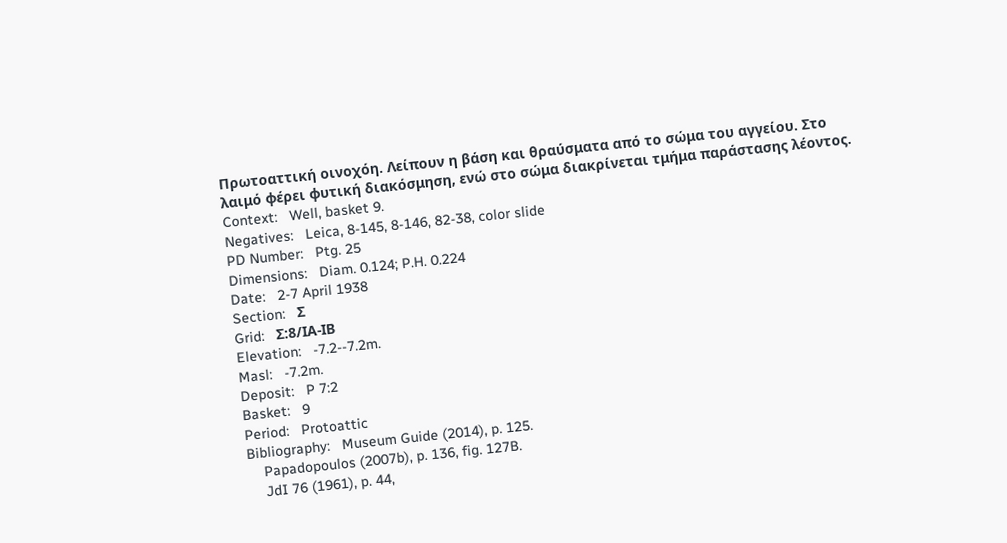Πρωτοαττική οινοχόη. Λείπουν η βάση και θραύσματα από το σώμα του αγγείου. Στο λαιμό φέρει φυτική διακόσμηση, ενώ στο σώμα διακρίνεται τμήμα παράστασης λέοντος.
Context:   Well, basket 9.
Negatives:   Leica, 8-145, 8-146, 82-38, color slide
PD Number:   Ptg. 25
Dimensions:   Diam. 0.124; P.H. 0.224
Date:   2-7 April 1938
Section:   Σ
Grid:   Σ:8/ΙΑ-ΙΒ
Elevation:   -7.2--7.2m.
Masl:   -7.2m.
Deposit:   P 7:2
Basket:   9
Period:   Protoattic
Bibliography:   Museum Guide (2014), p. 125.
    Papadopoulos (2007b), p. 136, fig. 127B.
    JdI 76 (1961), p. 44,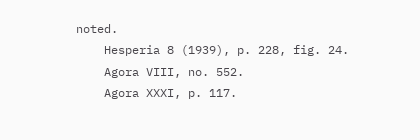noted.
    Hesperia 8 (1939), p. 228, fig. 24.
    Agora VIII, no. 552.
    Agora XXXI, p. 117.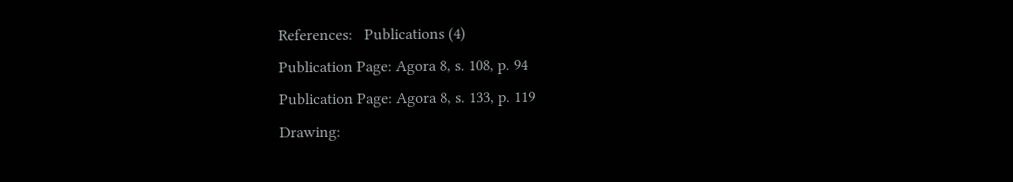References:   Publications (4)
Publication Page: Agora 8, s. 108, p. 94
Publication Page: Agora 8, s. 133, p. 119
Drawing: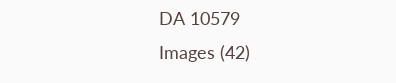DA 10579
Images (42)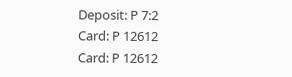Deposit: P 7:2
Card: P 12612
Card: P 12612